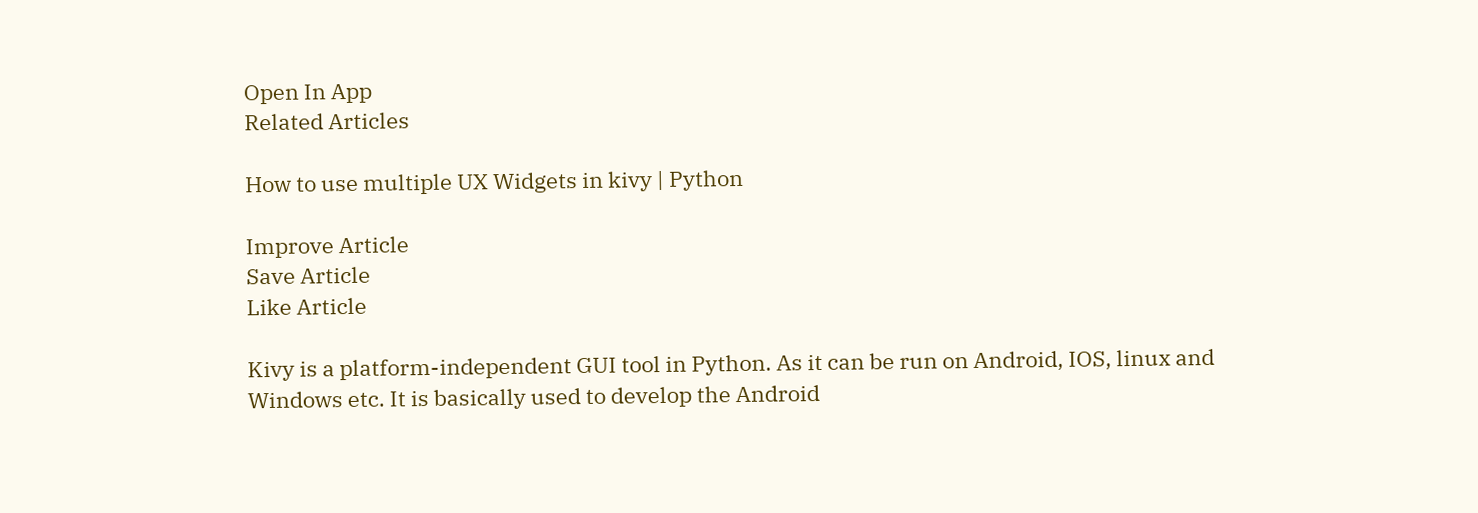Open In App
Related Articles

How to use multiple UX Widgets in kivy | Python

Improve Article
Save Article
Like Article

Kivy is a platform-independent GUI tool in Python. As it can be run on Android, IOS, linux and Windows etc. It is basically used to develop the Android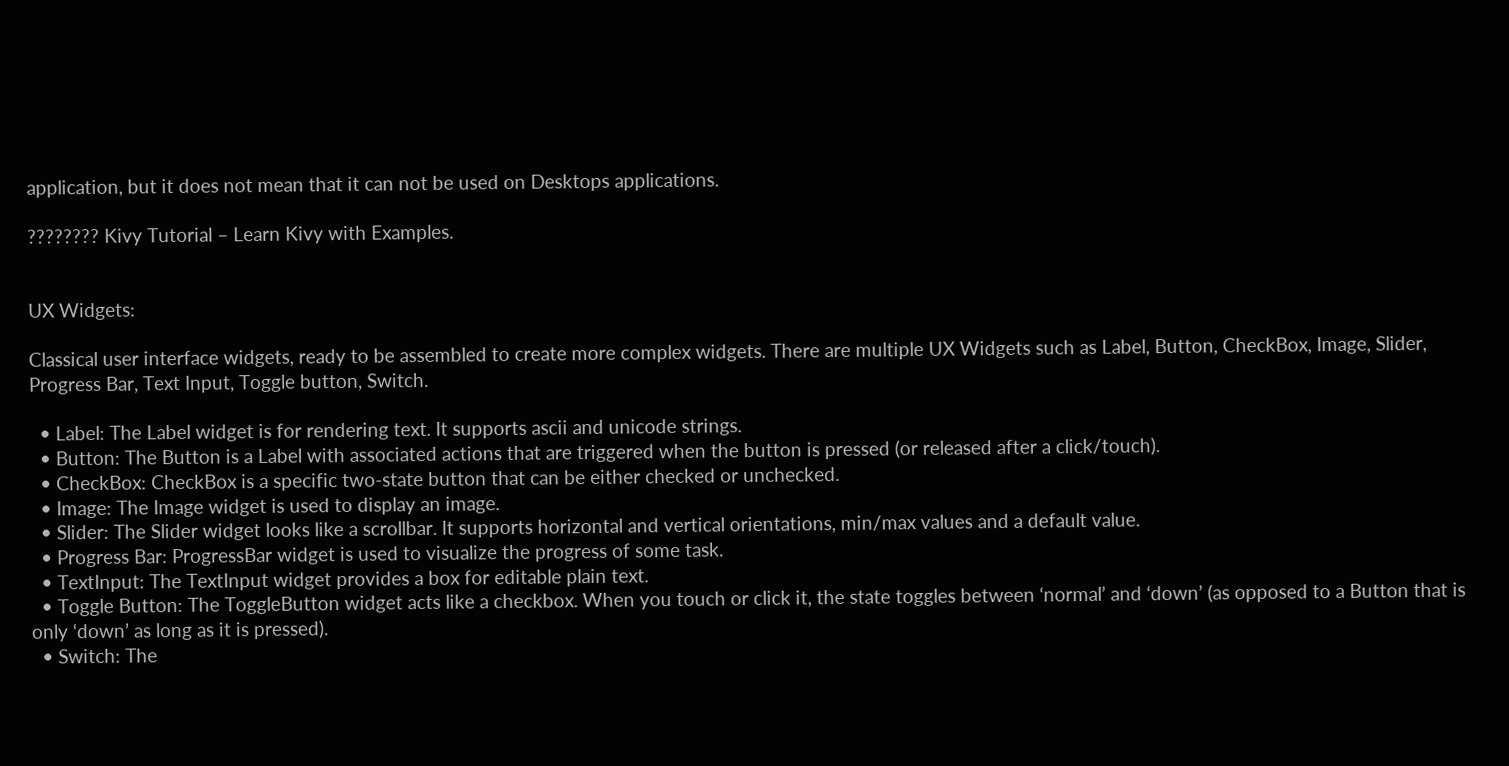application, but it does not mean that it can not be used on Desktops applications.

???????? Kivy Tutorial – Learn Kivy with Examples.


UX Widgets:

Classical user interface widgets, ready to be assembled to create more complex widgets. There are multiple UX Widgets such as Label, Button, CheckBox, Image, Slider, Progress Bar, Text Input, Toggle button, Switch.

  • Label: The Label widget is for rendering text. It supports ascii and unicode strings.
  • Button: The Button is a Label with associated actions that are triggered when the button is pressed (or released after a click/touch).
  • CheckBox: CheckBox is a specific two-state button that can be either checked or unchecked.
  • Image: The Image widget is used to display an image.
  • Slider: The Slider widget looks like a scrollbar. It supports horizontal and vertical orientations, min/max values and a default value.
  • Progress Bar: ProgressBar widget is used to visualize the progress of some task.
  • TextInput: The TextInput widget provides a box for editable plain text.
  • Toggle Button: The ToggleButton widget acts like a checkbox. When you touch or click it, the state toggles between ‘normal’ and ‘down’ (as opposed to a Button that is only ‘down’ as long as it is pressed).
  • Switch: The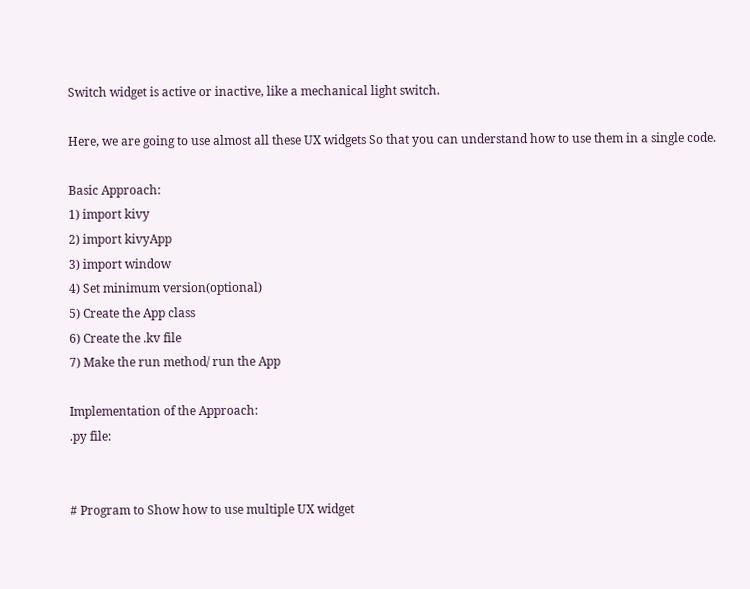Switch widget is active or inactive, like a mechanical light switch.

Here, we are going to use almost all these UX widgets So that you can understand how to use them in a single code.

Basic Approach:
1) import kivy
2) import kivyApp
3) import window
4) Set minimum version(optional)
5) Create the App class
6) Create the .kv file
7) Make the run method/ run the App

Implementation of the Approach:
.py file:


# Program to Show how to use multiple UX widget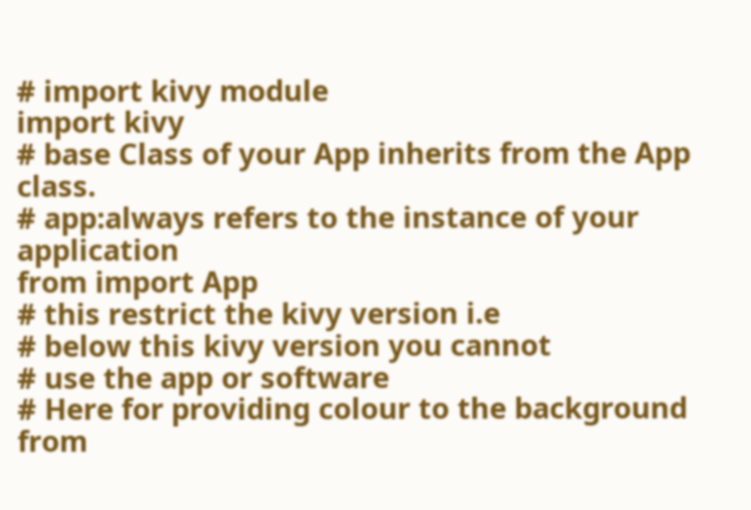# import kivy module
import kivy
# base Class of your App inherits from the App class.
# app:always refers to the instance of your application
from import App
# this restrict the kivy version i.e
# below this kivy version you cannot
# use the app or software
# Here for providing colour to the background
from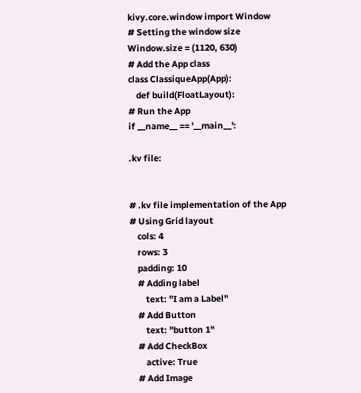kivy.core.window import Window
# Setting the window size
Window.size = (1120, 630)
# Add the App class
class ClassiqueApp(App):
    def build(FloatLayout):
# Run the App
if __name__ == '__main__':

.kv file:


# .kv file implementation of the App
# Using Grid layout
    cols: 4
    rows: 3
    padding: 10
    # Adding label
        text: "I am a Label"
    # Add Button
        text: "button 1"
    # Add CheckBox
        active: True
    # Add Image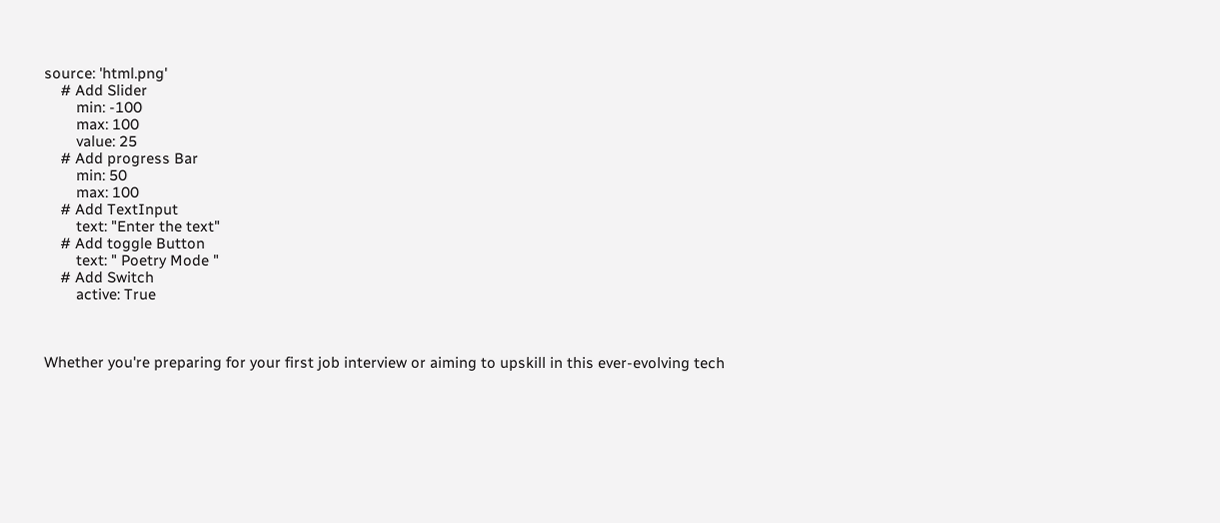source: 'html.png'
    # Add Slider
        min: -100
        max: 100
        value: 25
    # Add progress Bar
        min: 50
        max: 100
    # Add TextInput
        text: "Enter the text"
    # Add toggle Button
        text: " Poetry Mode "
    # Add Switch
        active: True



Whether you're preparing for your first job interview or aiming to upskill in this ever-evolving tech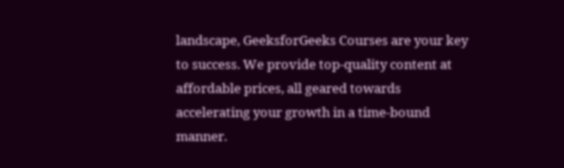landscape, GeeksforGeeks Courses are your key to success. We provide top-quality content at affordable prices, all geared towards accelerating your growth in a time-bound manner.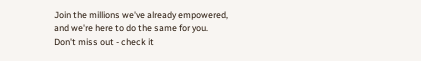Join the millions we've already empowered, and we're here to do the same for you. Don't miss out - check it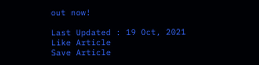out now!

Last Updated : 19 Oct, 2021
Like Article
Save Article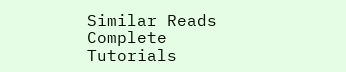Similar Reads
Complete Tutorials